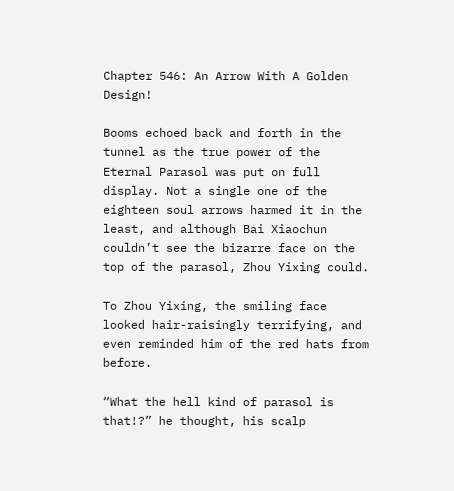Chapter 546: An Arrow With A Golden Design!

Booms echoed back and forth in the tunnel as the true power of the Eternal Parasol was put on full display. Not a single one of the eighteen soul arrows harmed it in the least, and although Bai Xiaochun couldn’t see the bizarre face on the top of the parasol, Zhou Yixing could.

To Zhou Yixing, the smiling face looked hair-raisingly terrifying, and even reminded him of the red hats from before.

“What the hell kind of parasol is that!?” he thought, his scalp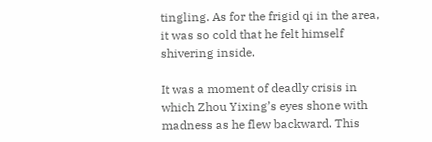tingling. As for the frigid qi in the area, it was so cold that he felt himself shivering inside.

It was a moment of deadly crisis in which Zhou Yixing’s eyes shone with madness as he flew backward. This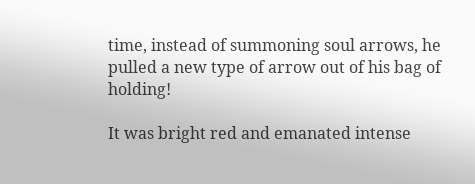time, instead of summoning soul arrows, he pulled a new type of arrow out of his bag of holding!

It was bright red and emanated intense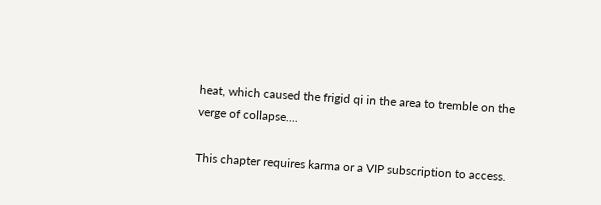heat, which caused the frigid qi in the area to tremble on the verge of collapse....

This chapter requires karma or a VIP subscription to access.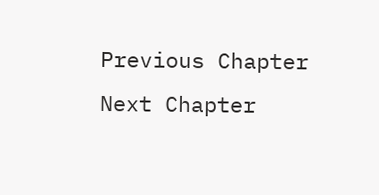Previous Chapter Next Chapter